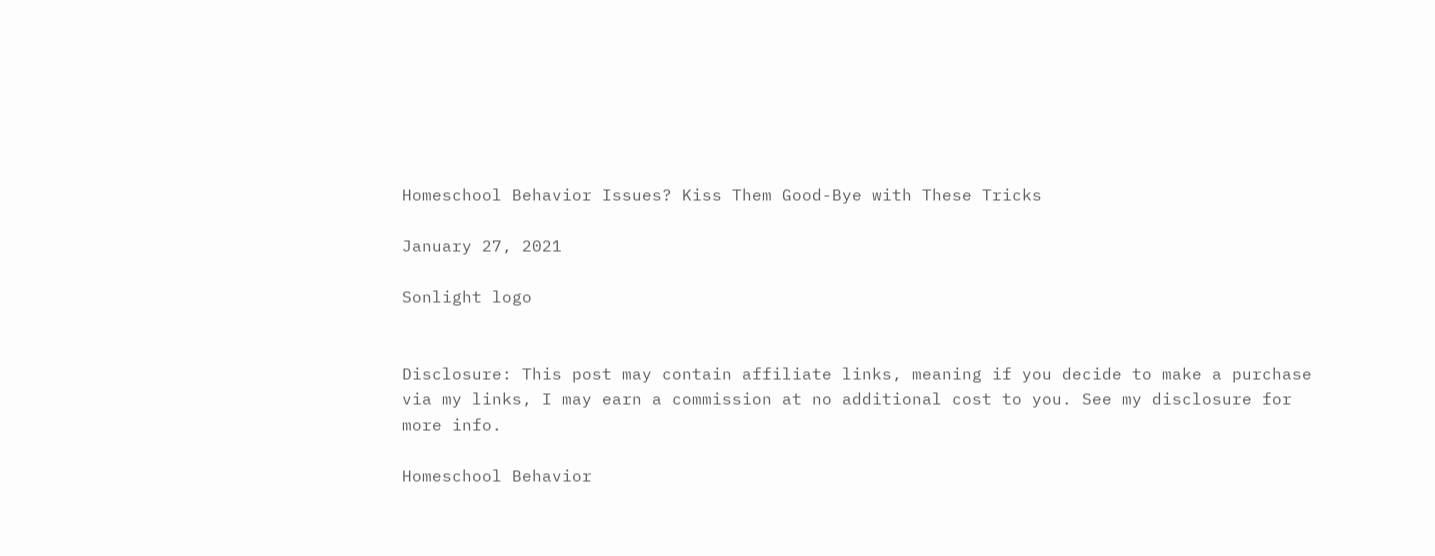Homeschool Behavior Issues? Kiss Them Good-Bye with These Tricks

January 27, 2021

Sonlight logo


Disclosure: This post may contain affiliate links, meaning if you decide to make a purchase via my links, I may earn a commission at no additional cost to you. See my disclosure for more info.

Homeschool Behavior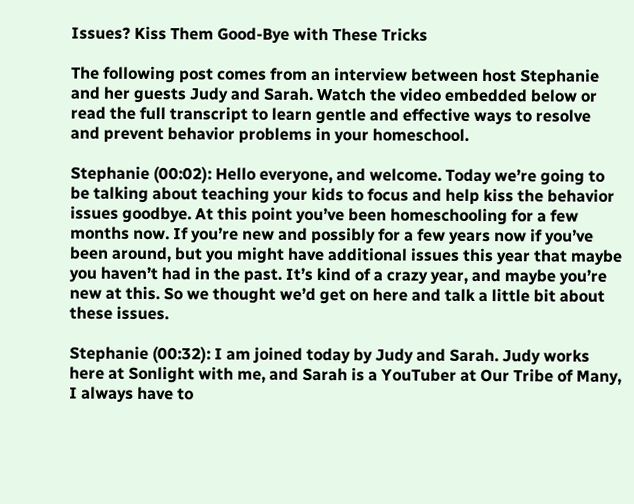Issues? Kiss Them Good-Bye with These Tricks

The following post comes from an interview between host Stephanie and her guests Judy and Sarah. Watch the video embedded below or read the full transcript to learn gentle and effective ways to resolve and prevent behavior problems in your homeschool.

Stephanie (00:02): Hello everyone, and welcome. Today we’re going to be talking about teaching your kids to focus and help kiss the behavior issues goodbye. At this point you’ve been homeschooling for a few months now. If you’re new and possibly for a few years now if you’ve been around, but you might have additional issues this year that maybe you haven’t had in the past. It’s kind of a crazy year, and maybe you’re new at this. So we thought we’d get on here and talk a little bit about these issues.

Stephanie (00:32): I am joined today by Judy and Sarah. Judy works here at Sonlight with me, and Sarah is a YouTuber at Our Tribe of Many, I always have to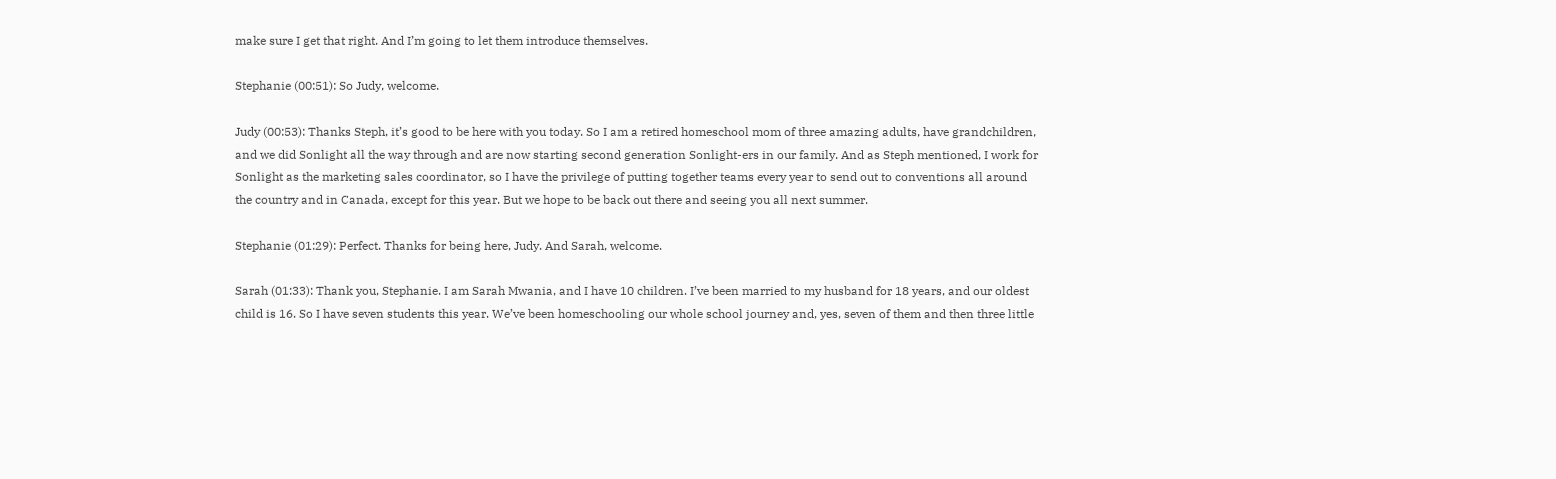make sure I get that right. And I’m going to let them introduce themselves.

Stephanie (00:51): So Judy, welcome.

Judy (00:53): Thanks Steph, it’s good to be here with you today. So I am a retired homeschool mom of three amazing adults, have grandchildren, and we did Sonlight all the way through and are now starting second generation Sonlight-ers in our family. And as Steph mentioned, I work for Sonlight as the marketing sales coordinator, so I have the privilege of putting together teams every year to send out to conventions all around the country and in Canada, except for this year. But we hope to be back out there and seeing you all next summer.

Stephanie (01:29): Perfect. Thanks for being here, Judy. And Sarah, welcome.

Sarah (01:33): Thank you, Stephanie. I am Sarah Mwania, and I have 10 children. I’ve been married to my husband for 18 years, and our oldest child is 16. So I have seven students this year. We’ve been homeschooling our whole school journey and, yes, seven of them and then three little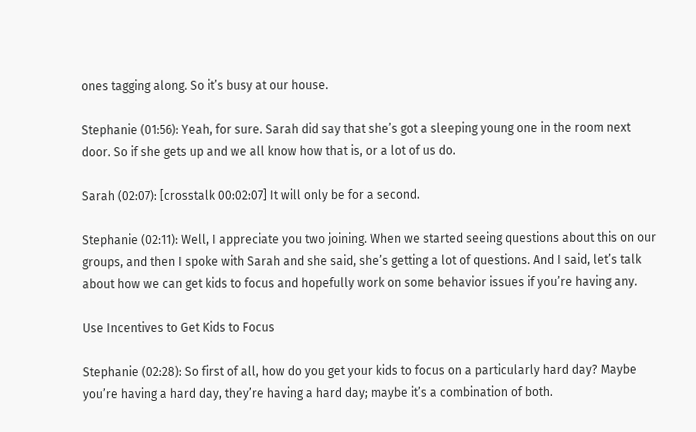ones tagging along. So it’s busy at our house.

Stephanie (01:56): Yeah, for sure. Sarah did say that she’s got a sleeping young one in the room next door. So if she gets up and we all know how that is, or a lot of us do.

Sarah (02:07): [crosstalk 00:02:07] It will only be for a second.

Stephanie (02:11): Well, I appreciate you two joining. When we started seeing questions about this on our groups, and then I spoke with Sarah and she said, she’s getting a lot of questions. And I said, let’s talk about how we can get kids to focus and hopefully work on some behavior issues if you’re having any.

Use Incentives to Get Kids to Focus

Stephanie (02:28): So first of all, how do you get your kids to focus on a particularly hard day? Maybe you’re having a hard day, they’re having a hard day; maybe it’s a combination of both.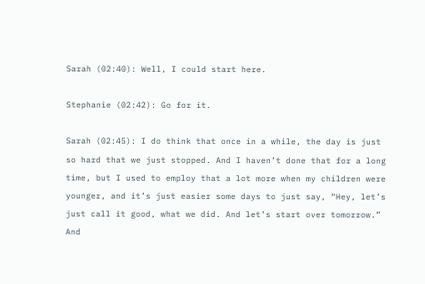Sarah (02:40): Well, I could start here.

Stephanie (02:42): Go for it.

Sarah (02:45): I do think that once in a while, the day is just so hard that we just stopped. And I haven’t done that for a long time, but I used to employ that a lot more when my children were younger, and it’s just easier some days to just say, “Hey, let’s just call it good, what we did. And let’s start over tomorrow.” And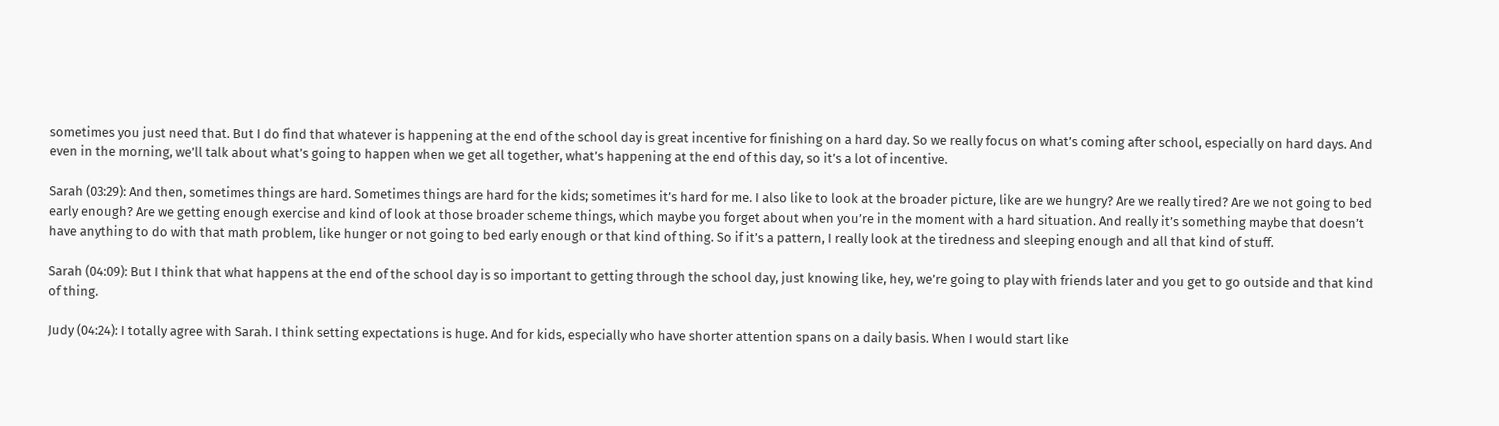sometimes you just need that. But I do find that whatever is happening at the end of the school day is great incentive for finishing on a hard day. So we really focus on what’s coming after school, especially on hard days. And even in the morning, we’ll talk about what’s going to happen when we get all together, what’s happening at the end of this day, so it’s a lot of incentive.

Sarah (03:29): And then, sometimes things are hard. Sometimes things are hard for the kids; sometimes it’s hard for me. I also like to look at the broader picture, like are we hungry? Are we really tired? Are we not going to bed early enough? Are we getting enough exercise and kind of look at those broader scheme things, which maybe you forget about when you’re in the moment with a hard situation. And really it’s something maybe that doesn’t have anything to do with that math problem, like hunger or not going to bed early enough or that kind of thing. So if it’s a pattern, I really look at the tiredness and sleeping enough and all that kind of stuff.

Sarah (04:09): But I think that what happens at the end of the school day is so important to getting through the school day, just knowing like, hey, we’re going to play with friends later and you get to go outside and that kind of thing.

Judy (04:24): I totally agree with Sarah. I think setting expectations is huge. And for kids, especially who have shorter attention spans on a daily basis. When I would start like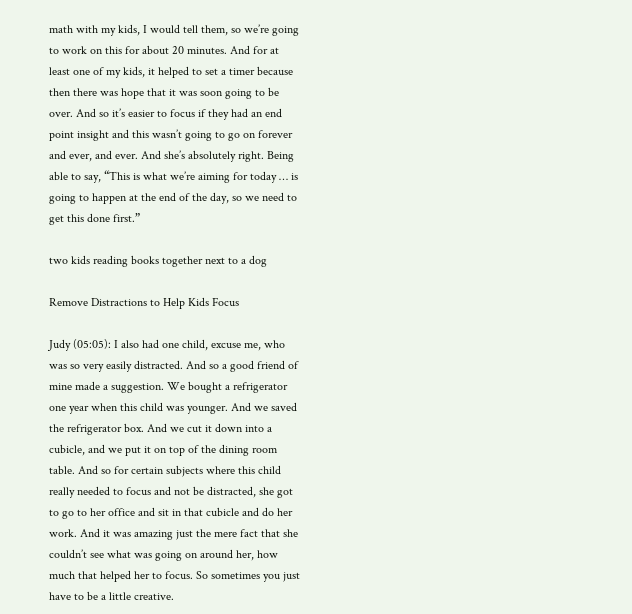math with my kids, I would tell them, so we’re going to work on this for about 20 minutes. And for at least one of my kids, it helped to set a timer because then there was hope that it was soon going to be over. And so it’s easier to focus if they had an end point insight and this wasn’t going to go on forever and ever, and ever. And she’s absolutely right. Being able to say, “This is what we’re aiming for today … is going to happen at the end of the day, so we need to get this done first.”

two kids reading books together next to a dog

Remove Distractions to Help Kids Focus

Judy (05:05): I also had one child, excuse me, who was so very easily distracted. And so a good friend of mine made a suggestion. We bought a refrigerator one year when this child was younger. And we saved the refrigerator box. And we cut it down into a cubicle, and we put it on top of the dining room table. And so for certain subjects where this child really needed to focus and not be distracted, she got to go to her office and sit in that cubicle and do her work. And it was amazing just the mere fact that she couldn’t see what was going on around her, how much that helped her to focus. So sometimes you just have to be a little creative.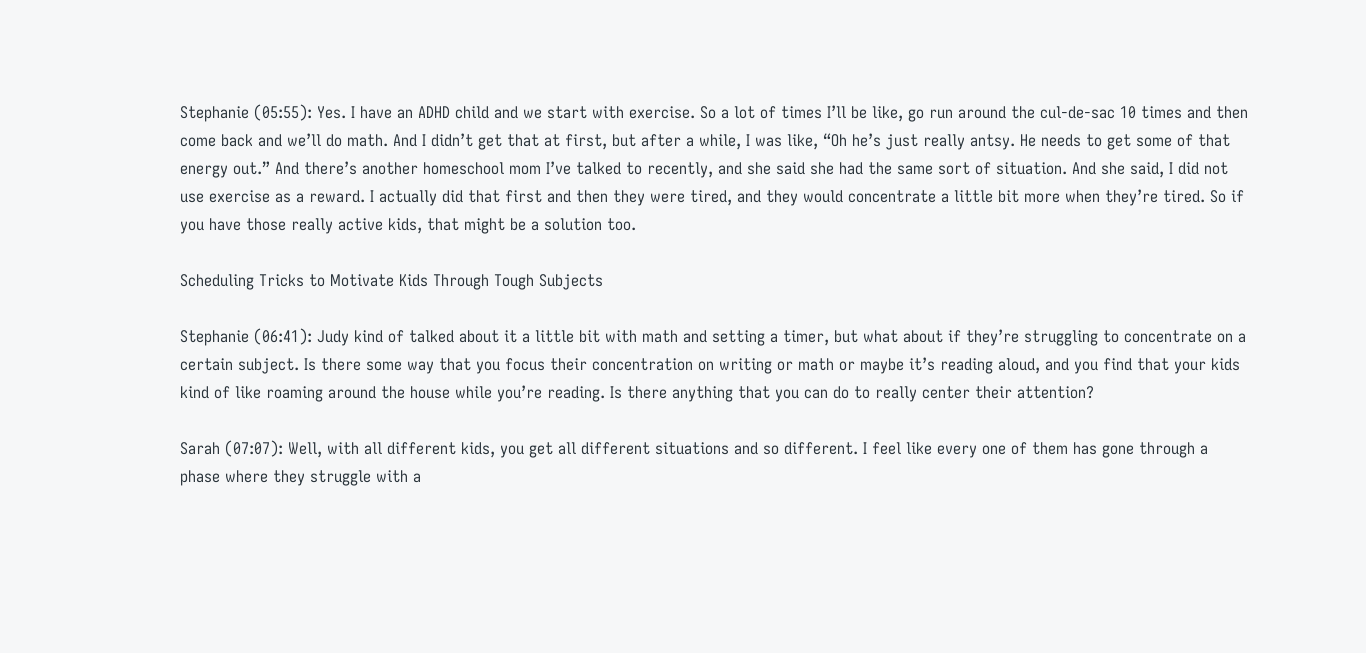Stephanie (05:55): Yes. I have an ADHD child and we start with exercise. So a lot of times I’ll be like, go run around the cul-de-sac 10 times and then come back and we’ll do math. And I didn’t get that at first, but after a while, I was like, “Oh he’s just really antsy. He needs to get some of that energy out.” And there’s another homeschool mom I’ve talked to recently, and she said she had the same sort of situation. And she said, I did not use exercise as a reward. I actually did that first and then they were tired, and they would concentrate a little bit more when they’re tired. So if you have those really active kids, that might be a solution too.

Scheduling Tricks to Motivate Kids Through Tough Subjects

Stephanie (06:41): Judy kind of talked about it a little bit with math and setting a timer, but what about if they’re struggling to concentrate on a certain subject. Is there some way that you focus their concentration on writing or math or maybe it’s reading aloud, and you find that your kids kind of like roaming around the house while you’re reading. Is there anything that you can do to really center their attention?

Sarah (07:07): Well, with all different kids, you get all different situations and so different. I feel like every one of them has gone through a phase where they struggle with a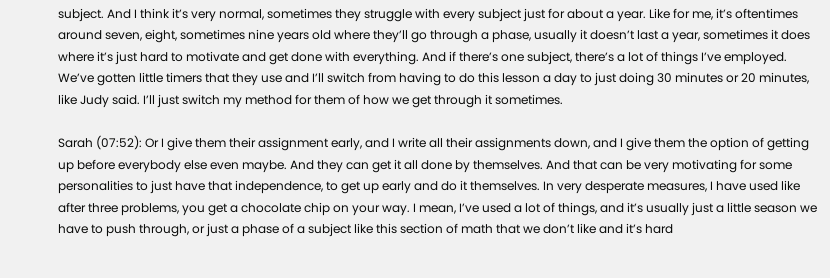subject. And I think it’s very normal, sometimes they struggle with every subject just for about a year. Like for me, it’s oftentimes around seven, eight, sometimes nine years old where they’ll go through a phase, usually it doesn’t last a year, sometimes it does where it’s just hard to motivate and get done with everything. And if there’s one subject, there’s a lot of things I’ve employed. We’ve gotten little timers that they use and I’ll switch from having to do this lesson a day to just doing 30 minutes or 20 minutes, like Judy said. I’ll just switch my method for them of how we get through it sometimes.

Sarah (07:52): Or I give them their assignment early, and I write all their assignments down, and I give them the option of getting up before everybody else even maybe. And they can get it all done by themselves. And that can be very motivating for some personalities to just have that independence, to get up early and do it themselves. In very desperate measures, I have used like after three problems, you get a chocolate chip on your way. I mean, I’ve used a lot of things, and it’s usually just a little season we have to push through, or just a phase of a subject like this section of math that we don’t like and it’s hard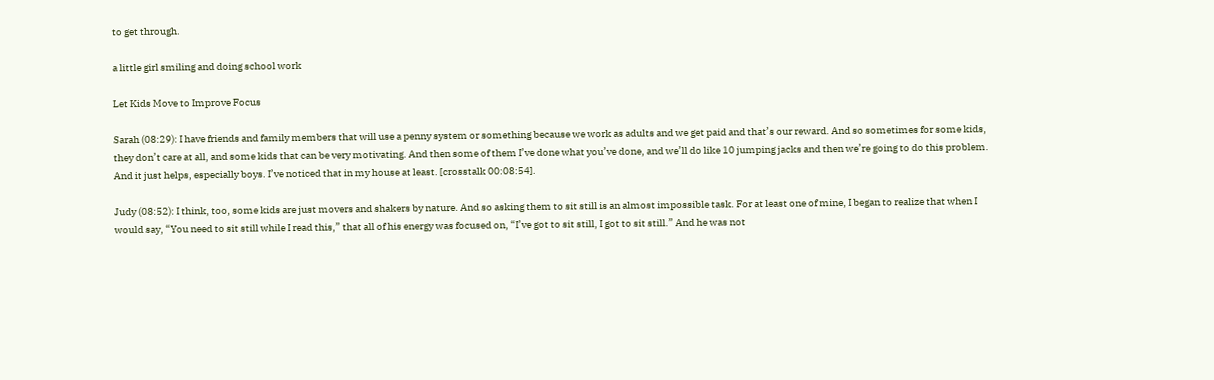to get through.

a little girl smiling and doing school work

Let Kids Move to Improve Focus

Sarah (08:29): I have friends and family members that will use a penny system or something because we work as adults and we get paid and that’s our reward. And so sometimes for some kids, they don’t care at all, and some kids that can be very motivating. And then some of them I’ve done what you’ve done, and we’ll do like 10 jumping jacks and then we’re going to do this problem. And it just helps, especially boys. I’ve noticed that in my house at least. [crosstalk 00:08:54].

Judy (08:52): I think, too, some kids are just movers and shakers by nature. And so asking them to sit still is an almost impossible task. For at least one of mine, I began to realize that when I would say, “You need to sit still while I read this,” that all of his energy was focused on, “I’ve got to sit still, I got to sit still.” And he was not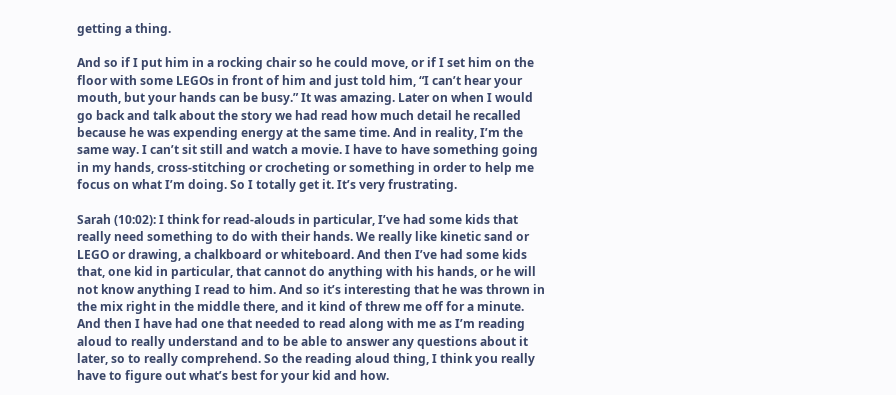getting a thing.

And so if I put him in a rocking chair so he could move, or if I set him on the floor with some LEGOs in front of him and just told him, “I can’t hear your mouth, but your hands can be busy.” It was amazing. Later on when I would go back and talk about the story we had read how much detail he recalled because he was expending energy at the same time. And in reality, I’m the same way. I can’t sit still and watch a movie. I have to have something going in my hands, cross-stitching or crocheting or something in order to help me focus on what I’m doing. So I totally get it. It’s very frustrating.

Sarah (10:02): I think for read-alouds in particular, I’ve had some kids that really need something to do with their hands. We really like kinetic sand or LEGO or drawing, a chalkboard or whiteboard. And then I’ve had some kids that, one kid in particular, that cannot do anything with his hands, or he will not know anything I read to him. And so it’s interesting that he was thrown in the mix right in the middle there, and it kind of threw me off for a minute. And then I have had one that needed to read along with me as I’m reading aloud to really understand and to be able to answer any questions about it later, so to really comprehend. So the reading aloud thing, I think you really have to figure out what’s best for your kid and how.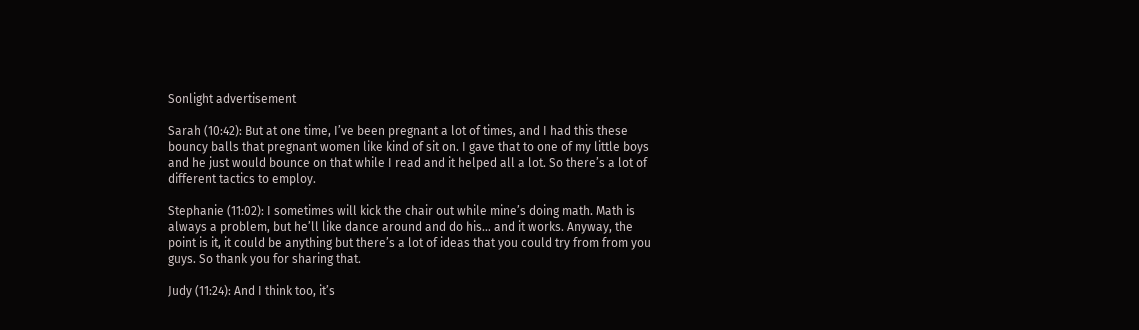Sonlight advertisement

Sarah (10:42): But at one time, I’ve been pregnant a lot of times, and I had this these bouncy balls that pregnant women like kind of sit on. I gave that to one of my little boys and he just would bounce on that while I read and it helped all a lot. So there’s a lot of different tactics to employ.

Stephanie (11:02): I sometimes will kick the chair out while mine’s doing math. Math is always a problem, but he’ll like dance around and do his… and it works. Anyway, the point is it, it could be anything but there’s a lot of ideas that you could try from from you guys. So thank you for sharing that.

Judy (11:24): And I think too, it’s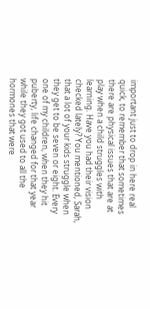important just to drop in here real quick, to remember that sometimes there are physical issues that are at play when a child struggles with learning. Have you had their vision checked lately? You mentioned, Sarah, that a lot of your kids struggle when they get to be seven or eight. Every one of my children, when they hit puberty, life changed for that year while they got used to all the hormones that were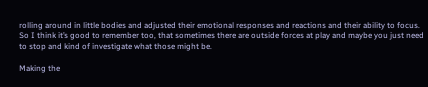rolling around in little bodies and adjusted their emotional responses and reactions and their ability to focus. So I think it’s good to remember too, that sometimes there are outside forces at play and maybe you just need to stop and kind of investigate what those might be.

Making the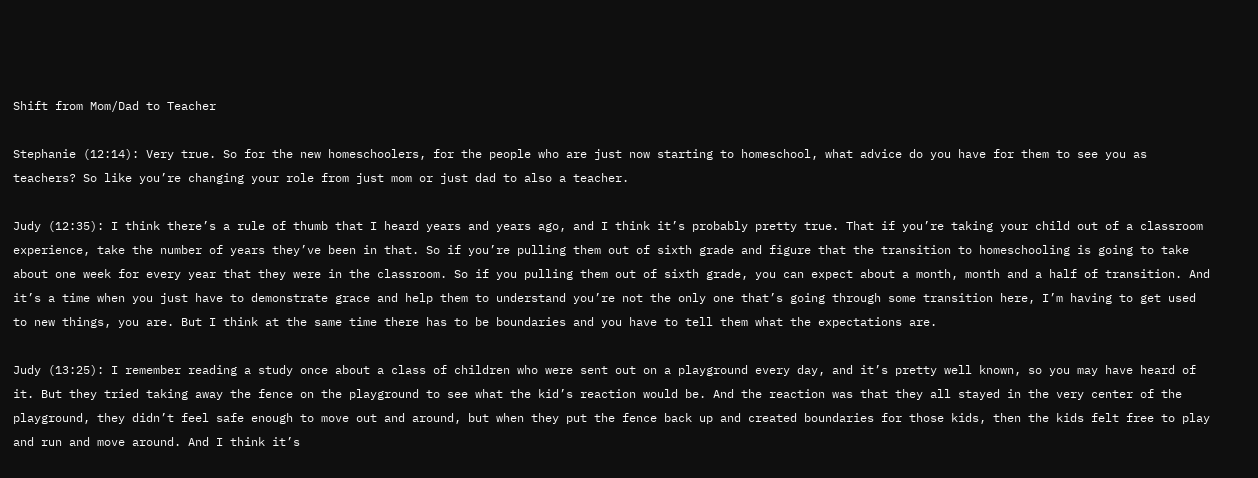Shift from Mom/Dad to Teacher

Stephanie (12:14): Very true. So for the new homeschoolers, for the people who are just now starting to homeschool, what advice do you have for them to see you as teachers? So like you’re changing your role from just mom or just dad to also a teacher.

Judy (12:35): I think there’s a rule of thumb that I heard years and years ago, and I think it’s probably pretty true. That if you’re taking your child out of a classroom experience, take the number of years they’ve been in that. So if you’re pulling them out of sixth grade and figure that the transition to homeschooling is going to take about one week for every year that they were in the classroom. So if you pulling them out of sixth grade, you can expect about a month, month and a half of transition. And it’s a time when you just have to demonstrate grace and help them to understand you’re not the only one that’s going through some transition here, I’m having to get used to new things, you are. But I think at the same time there has to be boundaries and you have to tell them what the expectations are.

Judy (13:25): I remember reading a study once about a class of children who were sent out on a playground every day, and it’s pretty well known, so you may have heard of it. But they tried taking away the fence on the playground to see what the kid’s reaction would be. And the reaction was that they all stayed in the very center of the playground, they didn’t feel safe enough to move out and around, but when they put the fence back up and created boundaries for those kids, then the kids felt free to play and run and move around. And I think it’s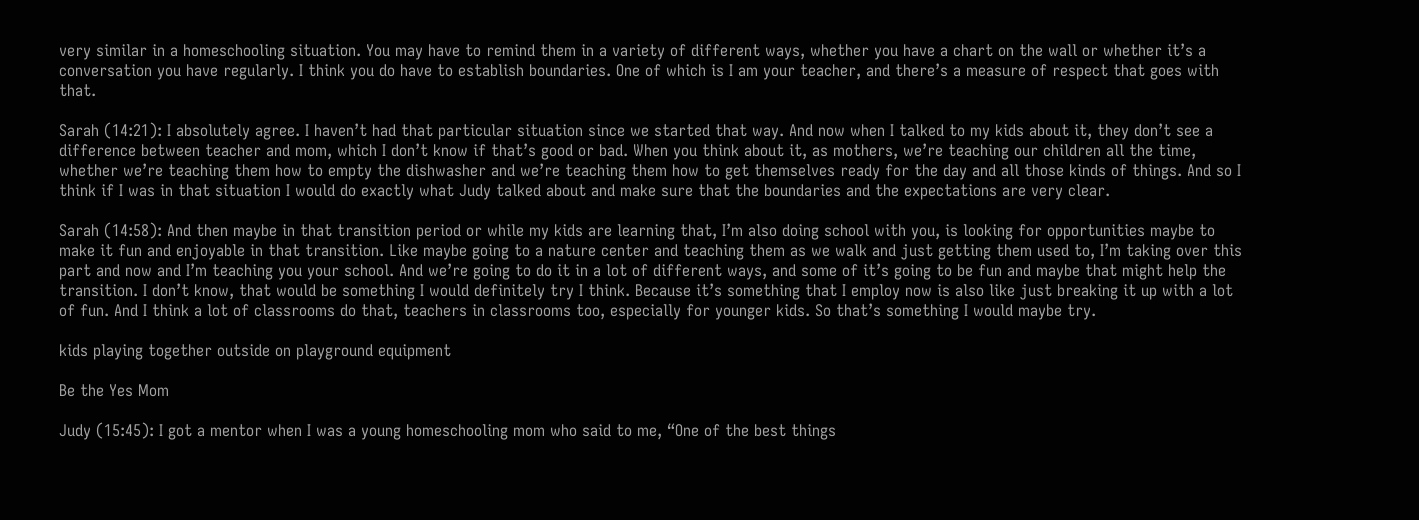very similar in a homeschooling situation. You may have to remind them in a variety of different ways, whether you have a chart on the wall or whether it’s a conversation you have regularly. I think you do have to establish boundaries. One of which is I am your teacher, and there’s a measure of respect that goes with that.

Sarah (14:21): I absolutely agree. I haven’t had that particular situation since we started that way. And now when I talked to my kids about it, they don’t see a difference between teacher and mom, which I don’t know if that’s good or bad. When you think about it, as mothers, we’re teaching our children all the time, whether we’re teaching them how to empty the dishwasher and we’re teaching them how to get themselves ready for the day and all those kinds of things. And so I think if I was in that situation I would do exactly what Judy talked about and make sure that the boundaries and the expectations are very clear.

Sarah (14:58): And then maybe in that transition period or while my kids are learning that, I’m also doing school with you, is looking for opportunities maybe to make it fun and enjoyable in that transition. Like maybe going to a nature center and teaching them as we walk and just getting them used to, I’m taking over this part and now and I’m teaching you your school. And we’re going to do it in a lot of different ways, and some of it’s going to be fun and maybe that might help the transition. I don’t know, that would be something I would definitely try I think. Because it’s something that I employ now is also like just breaking it up with a lot of fun. And I think a lot of classrooms do that, teachers in classrooms too, especially for younger kids. So that’s something I would maybe try.

kids playing together outside on playground equipment

Be the Yes Mom

Judy (15:45): I got a mentor when I was a young homeschooling mom who said to me, “One of the best things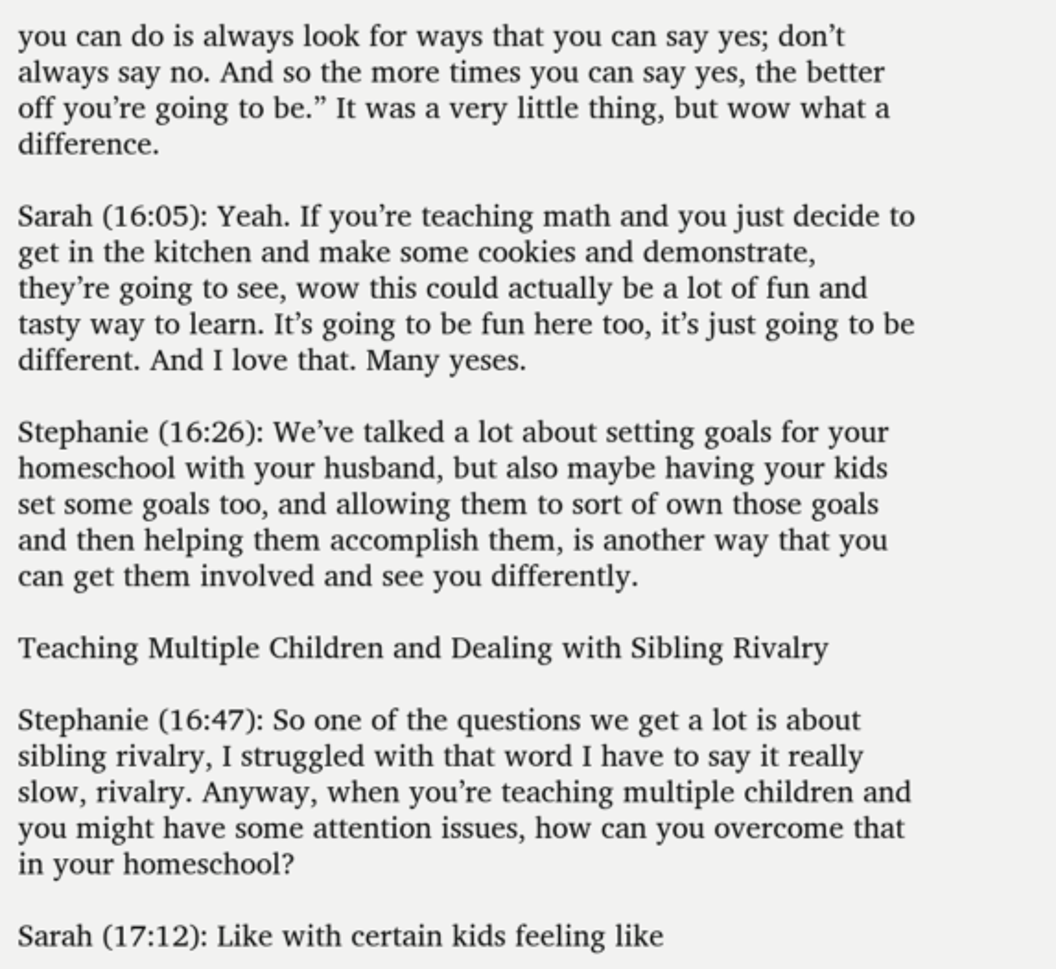you can do is always look for ways that you can say yes; don’t always say no. And so the more times you can say yes, the better off you’re going to be.” It was a very little thing, but wow what a difference.

Sarah (16:05): Yeah. If you’re teaching math and you just decide to get in the kitchen and make some cookies and demonstrate, they’re going to see, wow this could actually be a lot of fun and tasty way to learn. It’s going to be fun here too, it’s just going to be different. And I love that. Many yeses.

Stephanie (16:26): We’ve talked a lot about setting goals for your homeschool with your husband, but also maybe having your kids set some goals too, and allowing them to sort of own those goals and then helping them accomplish them, is another way that you can get them involved and see you differently.

Teaching Multiple Children and Dealing with Sibling Rivalry

Stephanie (16:47): So one of the questions we get a lot is about sibling rivalry, I struggled with that word I have to say it really slow, rivalry. Anyway, when you’re teaching multiple children and you might have some attention issues, how can you overcome that in your homeschool?

Sarah (17:12): Like with certain kids feeling like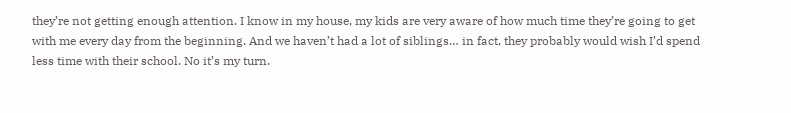they’re not getting enough attention. I know in my house, my kids are very aware of how much time they’re going to get with me every day from the beginning. And we haven’t had a lot of siblings… in fact, they probably would wish I’d spend less time with their school. No it’s my turn.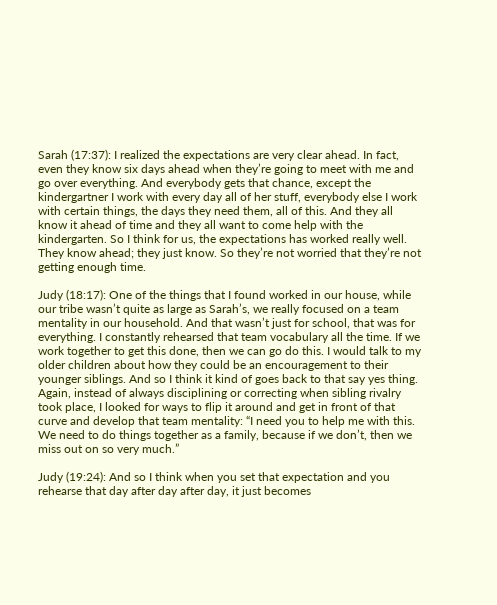Sarah (17:37): I realized the expectations are very clear ahead. In fact, even they know six days ahead when they’re going to meet with me and go over everything. And everybody gets that chance, except the kindergartner I work with every day all of her stuff, everybody else I work with certain things, the days they need them, all of this. And they all know it ahead of time and they all want to come help with the kindergarten. So I think for us, the expectations has worked really well. They know ahead; they just know. So they’re not worried that they’re not getting enough time.

Judy (18:17): One of the things that I found worked in our house, while our tribe wasn’t quite as large as Sarah’s, we really focused on a team mentality in our household. And that wasn’t just for school, that was for everything. I constantly rehearsed that team vocabulary all the time. If we work together to get this done, then we can go do this. I would talk to my older children about how they could be an encouragement to their younger siblings. And so I think it kind of goes back to that say yes thing. Again, instead of always disciplining or correcting when sibling rivalry took place, I looked for ways to flip it around and get in front of that curve and develop that team mentality: “I need you to help me with this. We need to do things together as a family, because if we don’t, then we miss out on so very much.”

Judy (19:24): And so I think when you set that expectation and you rehearse that day after day after day, it just becomes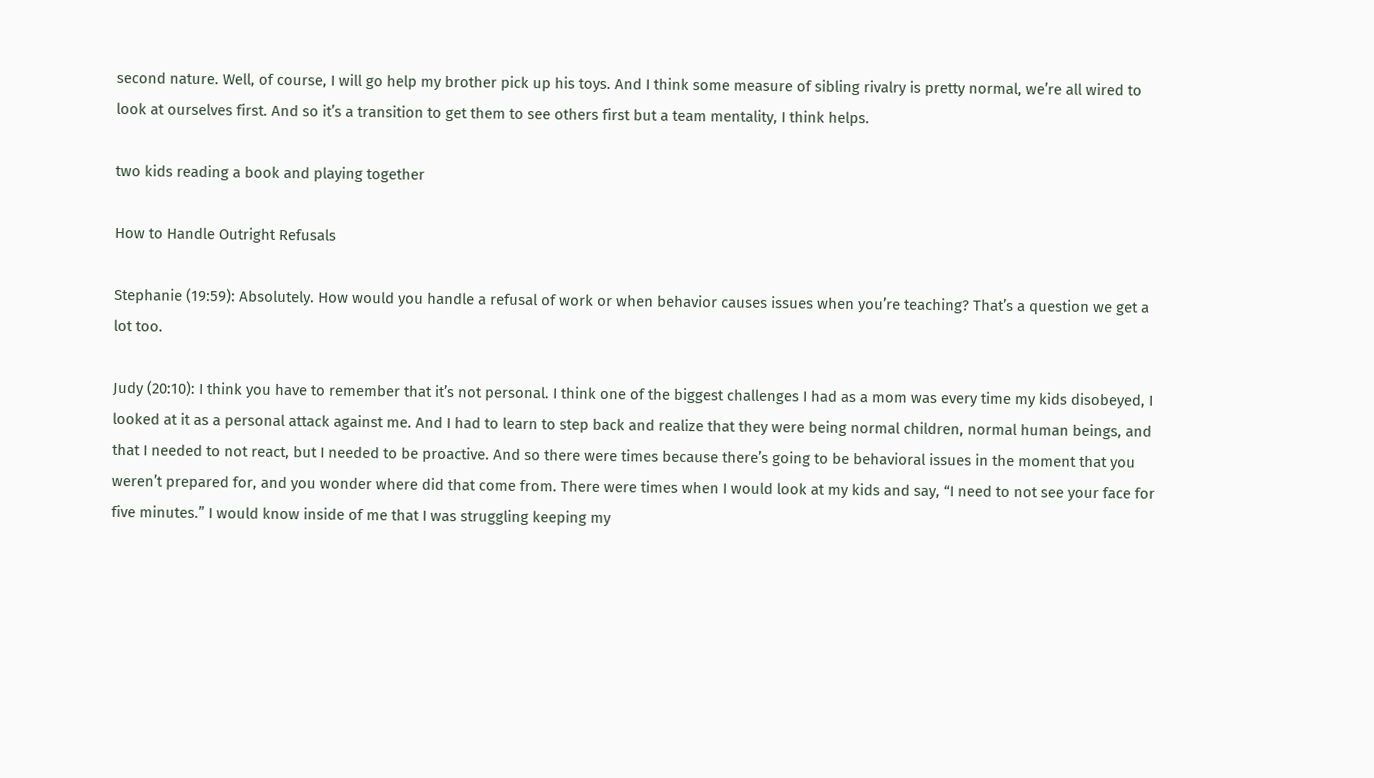second nature. Well, of course, I will go help my brother pick up his toys. And I think some measure of sibling rivalry is pretty normal, we’re all wired to look at ourselves first. And so it’s a transition to get them to see others first but a team mentality, I think helps.

two kids reading a book and playing together

How to Handle Outright Refusals

Stephanie (19:59): Absolutely. How would you handle a refusal of work or when behavior causes issues when you’re teaching? That’s a question we get a lot too.

Judy (20:10): I think you have to remember that it’s not personal. I think one of the biggest challenges I had as a mom was every time my kids disobeyed, I looked at it as a personal attack against me. And I had to learn to step back and realize that they were being normal children, normal human beings, and that I needed to not react, but I needed to be proactive. And so there were times because there’s going to be behavioral issues in the moment that you weren’t prepared for, and you wonder where did that come from. There were times when I would look at my kids and say, “I need to not see your face for five minutes.” I would know inside of me that I was struggling keeping my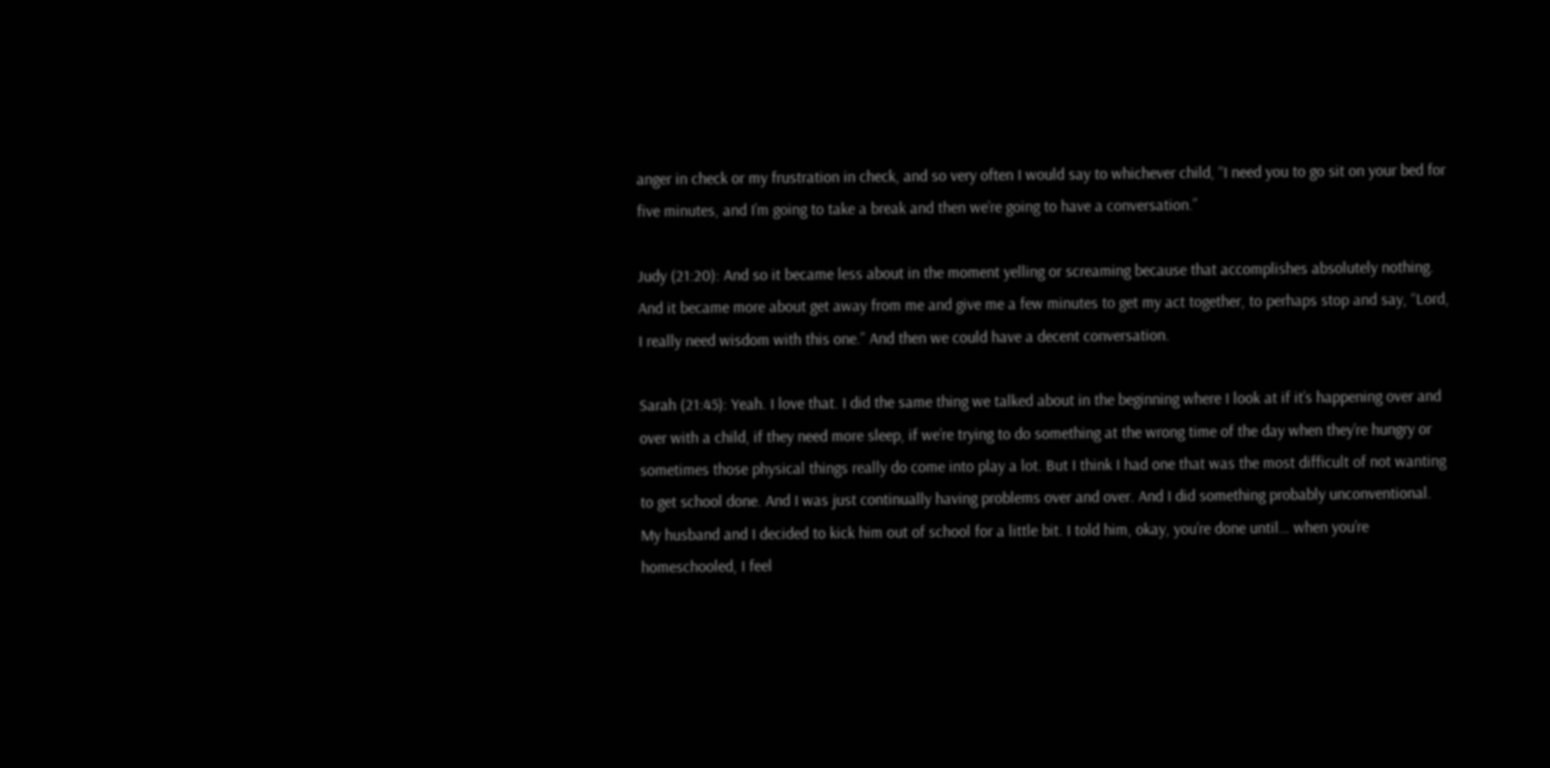anger in check or my frustration in check, and so very often I would say to whichever child, “I need you to go sit on your bed for five minutes, and I’m going to take a break and then we’re going to have a conversation.”

Judy (21:20): And so it became less about in the moment yelling or screaming because that accomplishes absolutely nothing. And it became more about get away from me and give me a few minutes to get my act together, to perhaps stop and say, “Lord, I really need wisdom with this one.” And then we could have a decent conversation.

Sarah (21:45): Yeah. I love that. I did the same thing we talked about in the beginning where I look at if it’s happening over and over with a child, if they need more sleep, if we’re trying to do something at the wrong time of the day when they’re hungry or sometimes those physical things really do come into play a lot. But I think I had one that was the most difficult of not wanting to get school done. And I was just continually having problems over and over. And I did something probably unconventional. My husband and I decided to kick him out of school for a little bit. I told him, okay, you’re done until… when you’re homeschooled, I feel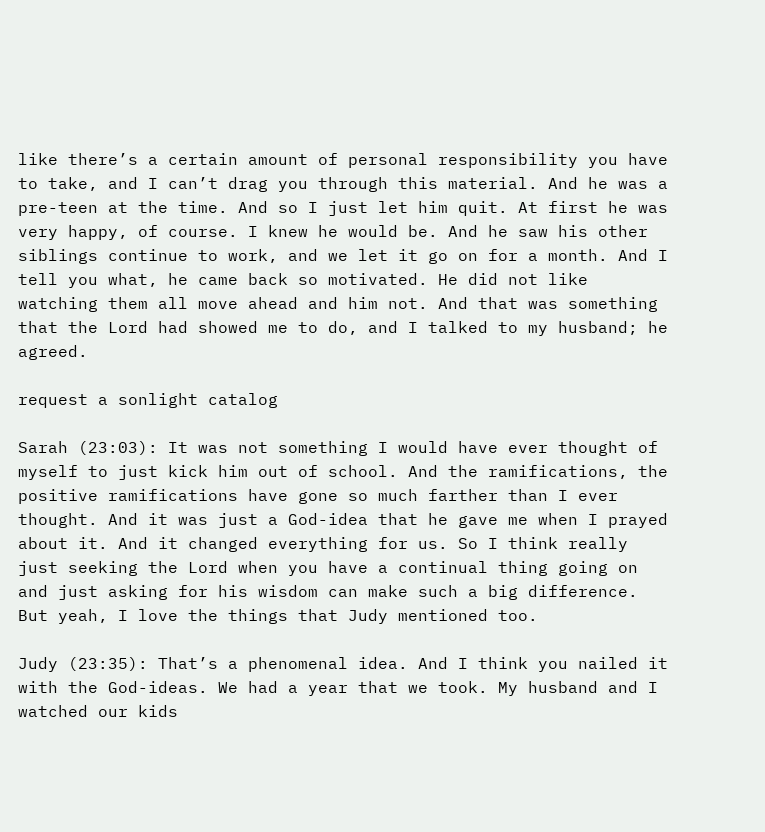like there’s a certain amount of personal responsibility you have to take, and I can’t drag you through this material. And he was a pre-teen at the time. And so I just let him quit. At first he was very happy, of course. I knew he would be. And he saw his other siblings continue to work, and we let it go on for a month. And I tell you what, he came back so motivated. He did not like watching them all move ahead and him not. And that was something that the Lord had showed me to do, and I talked to my husband; he agreed.

request a sonlight catalog

Sarah (23:03): It was not something I would have ever thought of myself to just kick him out of school. And the ramifications, the positive ramifications have gone so much farther than I ever thought. And it was just a God-idea that he gave me when I prayed about it. And it changed everything for us. So I think really just seeking the Lord when you have a continual thing going on and just asking for his wisdom can make such a big difference. But yeah, I love the things that Judy mentioned too.

Judy (23:35): That’s a phenomenal idea. And I think you nailed it with the God-ideas. We had a year that we took. My husband and I watched our kids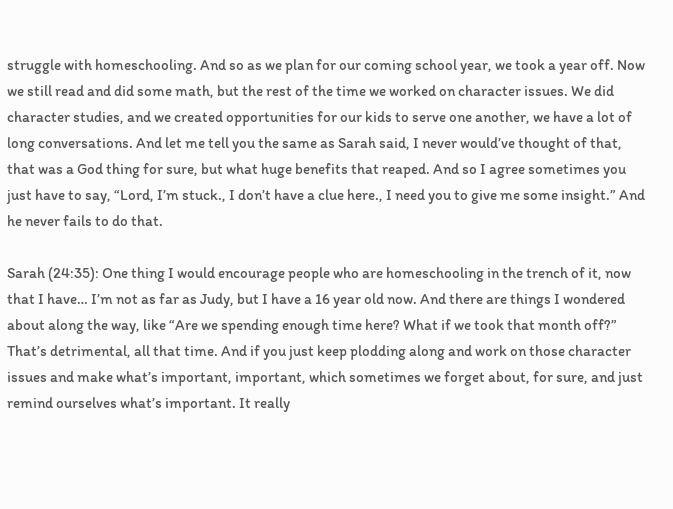struggle with homeschooling. And so as we plan for our coming school year, we took a year off. Now we still read and did some math, but the rest of the time we worked on character issues. We did character studies, and we created opportunities for our kids to serve one another, we have a lot of long conversations. And let me tell you the same as Sarah said, I never would’ve thought of that, that was a God thing for sure, but what huge benefits that reaped. And so I agree sometimes you just have to say, “Lord, I’m stuck., I don’t have a clue here., I need you to give me some insight.” And he never fails to do that.

Sarah (24:35): One thing I would encourage people who are homeschooling in the trench of it, now that I have… I’m not as far as Judy, but I have a 16 year old now. And there are things I wondered about along the way, like “Are we spending enough time here? What if we took that month off?” That’s detrimental, all that time. And if you just keep plodding along and work on those character issues and make what’s important, important, which sometimes we forget about, for sure, and just remind ourselves what’s important. It really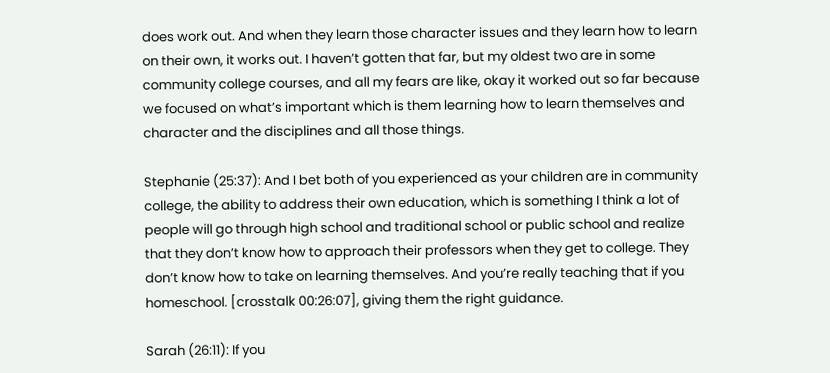does work out. And when they learn those character issues and they learn how to learn on their own, it works out. I haven’t gotten that far, but my oldest two are in some community college courses, and all my fears are like, okay it worked out so far because we focused on what’s important which is them learning how to learn themselves and character and the disciplines and all those things.

Stephanie (25:37): And I bet both of you experienced as your children are in community college, the ability to address their own education, which is something I think a lot of people will go through high school and traditional school or public school and realize that they don’t know how to approach their professors when they get to college. They don’t know how to take on learning themselves. And you’re really teaching that if you homeschool. [crosstalk 00:26:07], giving them the right guidance.

Sarah (26:11): If you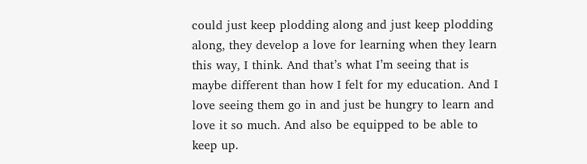could just keep plodding along and just keep plodding along, they develop a love for learning when they learn this way, I think. And that’s what I’m seeing that is maybe different than how I felt for my education. And I love seeing them go in and just be hungry to learn and love it so much. And also be equipped to be able to keep up.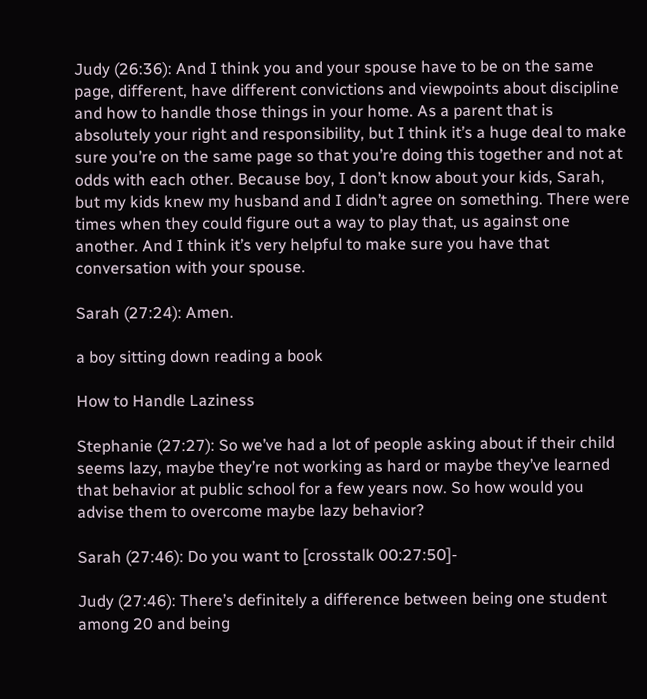Judy (26:36): And I think you and your spouse have to be on the same page, different, have different convictions and viewpoints about discipline and how to handle those things in your home. As a parent that is absolutely your right and responsibility, but I think it’s a huge deal to make sure you’re on the same page so that you’re doing this together and not at odds with each other. Because boy, I don’t know about your kids, Sarah, but my kids knew my husband and I didn’t agree on something. There were times when they could figure out a way to play that, us against one another. And I think it’s very helpful to make sure you have that conversation with your spouse.

Sarah (27:24): Amen.

a boy sitting down reading a book

How to Handle Laziness

Stephanie (27:27): So we’ve had a lot of people asking about if their child seems lazy, maybe they’re not working as hard or maybe they’ve learned that behavior at public school for a few years now. So how would you advise them to overcome maybe lazy behavior?

Sarah (27:46): Do you want to [crosstalk 00:27:50]-

Judy (27:46): There’s definitely a difference between being one student among 20 and being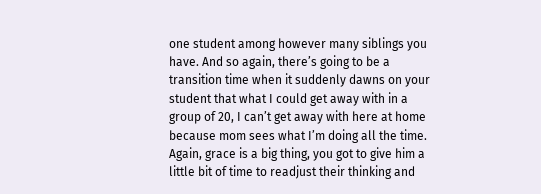one student among however many siblings you have. And so again, there’s going to be a transition time when it suddenly dawns on your student that what I could get away with in a group of 20, I can’t get away with here at home because mom sees what I’m doing all the time. Again, grace is a big thing, you got to give him a little bit of time to readjust their thinking and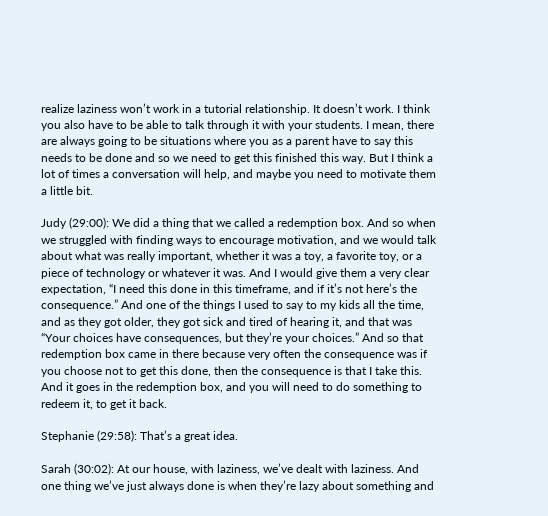realize laziness won’t work in a tutorial relationship. It doesn’t work. I think you also have to be able to talk through it with your students. I mean, there are always going to be situations where you as a parent have to say this needs to be done and so we need to get this finished this way. But I think a lot of times a conversation will help, and maybe you need to motivate them a little bit.

Judy (29:00): We did a thing that we called a redemption box. And so when we struggled with finding ways to encourage motivation, and we would talk about what was really important, whether it was a toy, a favorite toy, or a piece of technology or whatever it was. And I would give them a very clear expectation, “I need this done in this timeframe, and if it’s not here’s the consequence.” And one of the things I used to say to my kids all the time, and as they got older, they got sick and tired of hearing it, and that was “Your choices have consequences, but they’re your choices.” And so that redemption box came in there because very often the consequence was if you choose not to get this done, then the consequence is that I take this. And it goes in the redemption box, and you will need to do something to redeem it, to get it back.

Stephanie (29:58): That’s a great idea.

Sarah (30:02): At our house, with laziness, we’ve dealt with laziness. And one thing we’ve just always done is when they’re lazy about something and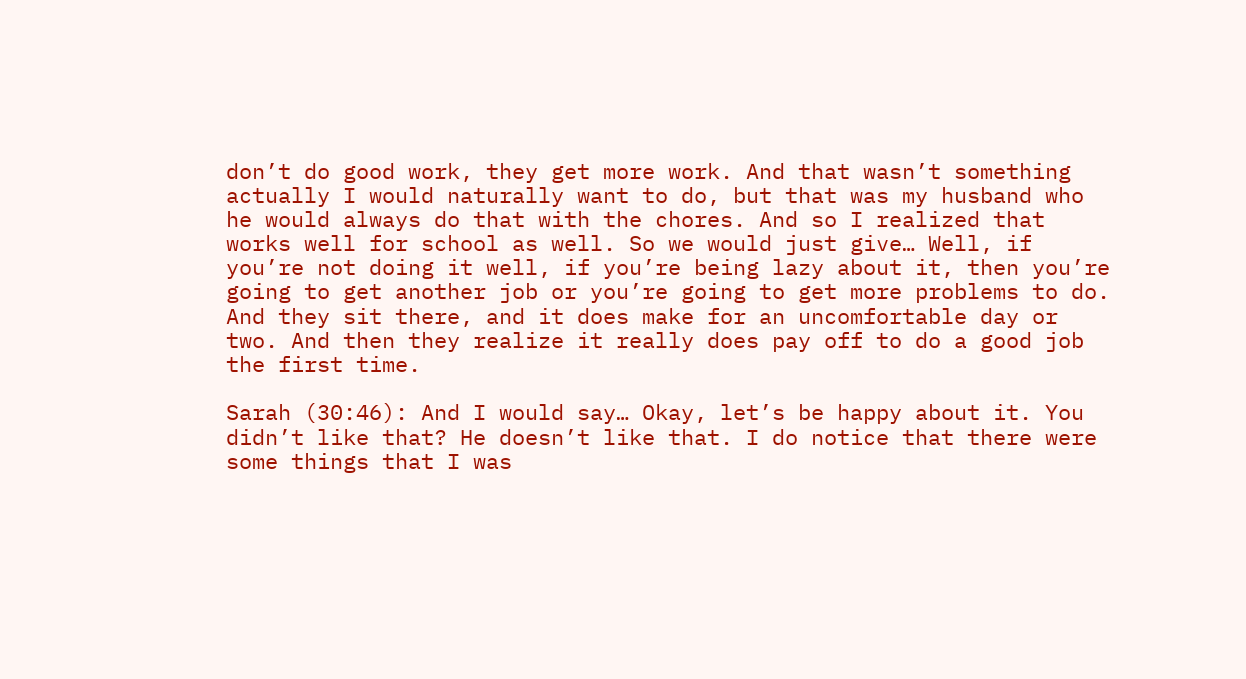don’t do good work, they get more work. And that wasn’t something actually I would naturally want to do, but that was my husband who he would always do that with the chores. And so I realized that works well for school as well. So we would just give… Well, if you’re not doing it well, if you’re being lazy about it, then you’re going to get another job or you’re going to get more problems to do. And they sit there, and it does make for an uncomfortable day or two. And then they realize it really does pay off to do a good job the first time.

Sarah (30:46): And I would say… Okay, let’s be happy about it. You didn’t like that? He doesn’t like that. I do notice that there were some things that I was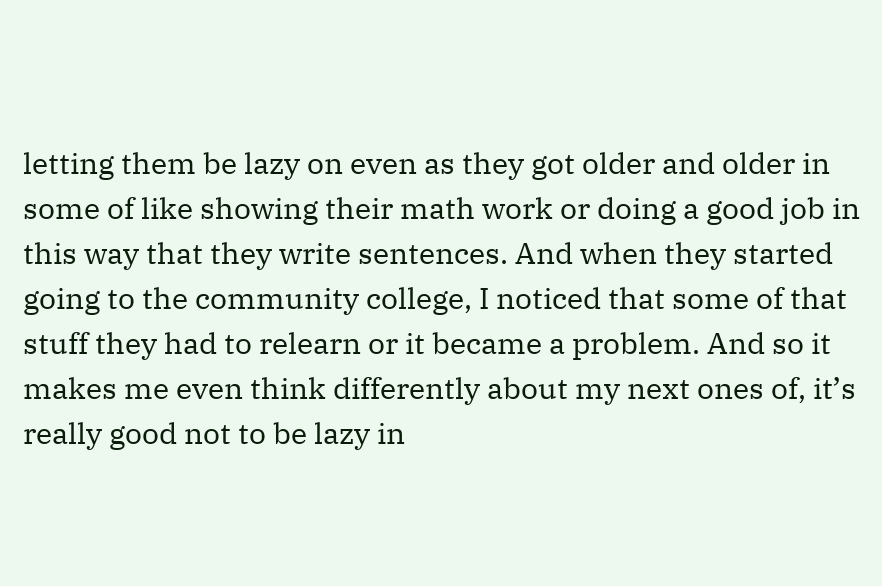letting them be lazy on even as they got older and older in some of like showing their math work or doing a good job in this way that they write sentences. And when they started going to the community college, I noticed that some of that stuff they had to relearn or it became a problem. And so it makes me even think differently about my next ones of, it’s really good not to be lazy in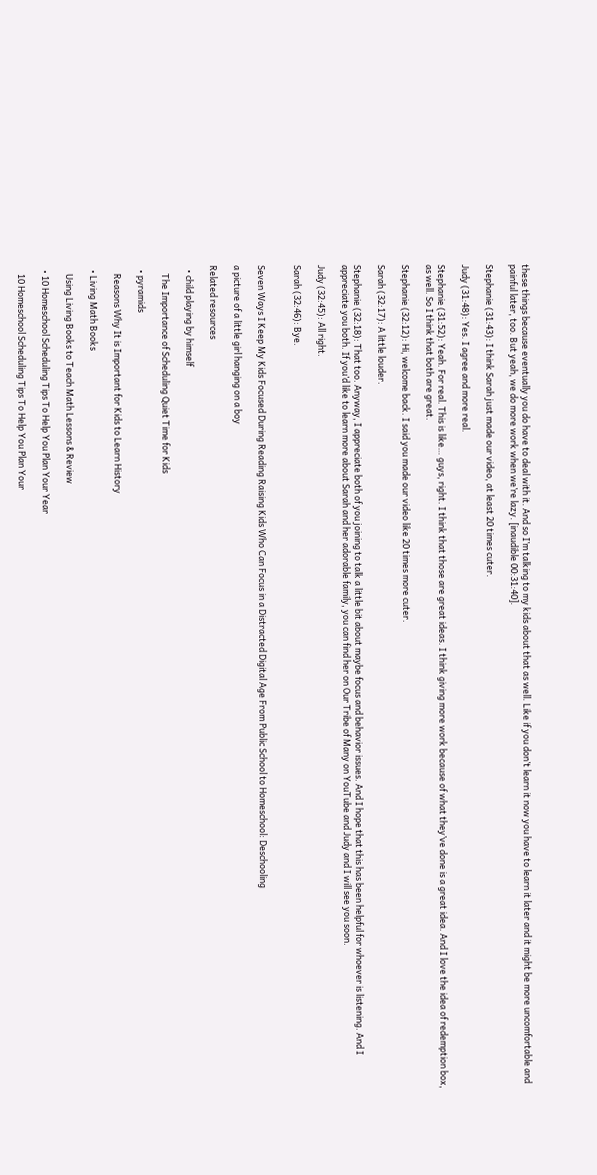these things because eventually you do have to deal with it. And so I’m talking to my kids about that as well. Like if you don’t learn it now you have to learn it later and it might be more uncomfortable and painful later, too. But yeah, we do more work when we’re lazy. [inaudible 00:31:40].

Stephanie (31:43): I think Sarah just made our video, at least 20 times cuter.

Judy (31:48): Yes. I agree and more real.

Stephanie (31:52): Yeah. For real. This is like… guys, right. I think that those are great ideas. I think giving more work because of what they’ve done is a great idea. And I love the idea of redemption box, as well. So I think that both are great.

Stephanie (32:12): Hi, welcome back. I said you made our video like 20 times more cuter.

Sarah (32:17): A little louder.

Stephanie (32:18): That too. Anyway, I appreciate both of you joining to talk a little bit about maybe focus and behavior issues. And I hope that this has been helpful for whoever is listening. And I appreciate you both. If you’d like to learn more about Sarah and her adorable family, you can find her on Our Tribe of Many on YouTube and Judy and I will see you soon.

Judy (32:45): All right.

Sarah (32:46): Bye.


Seven Ways I Keep My Kids Focused During Reading Raising Kids Who Can Focus in a Distracted Digital Age From Public School to Homeschool: Deschooling

a picture of a little girl hanging on a boy

Related resources

  • child playing by himself

    The Importance of Scheduling Quiet Time for Kids

  • pyramids

    Reasons Why It is Important for Kids to Learn History

  • Living Math Books

    Using Living Books to Teach Math Lessons & Review

  • 10 Homeschool Scheduling Tips To Help You Plan Your Year

    10 Homeschool Scheduling Tips To Help You Plan Your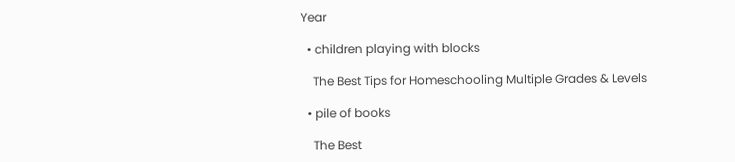Year

  • children playing with blocks

    The Best Tips for Homeschooling Multiple Grades & Levels

  • pile of books

    The Best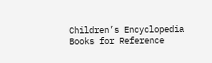Children’s Encyclopedia Books for Reference